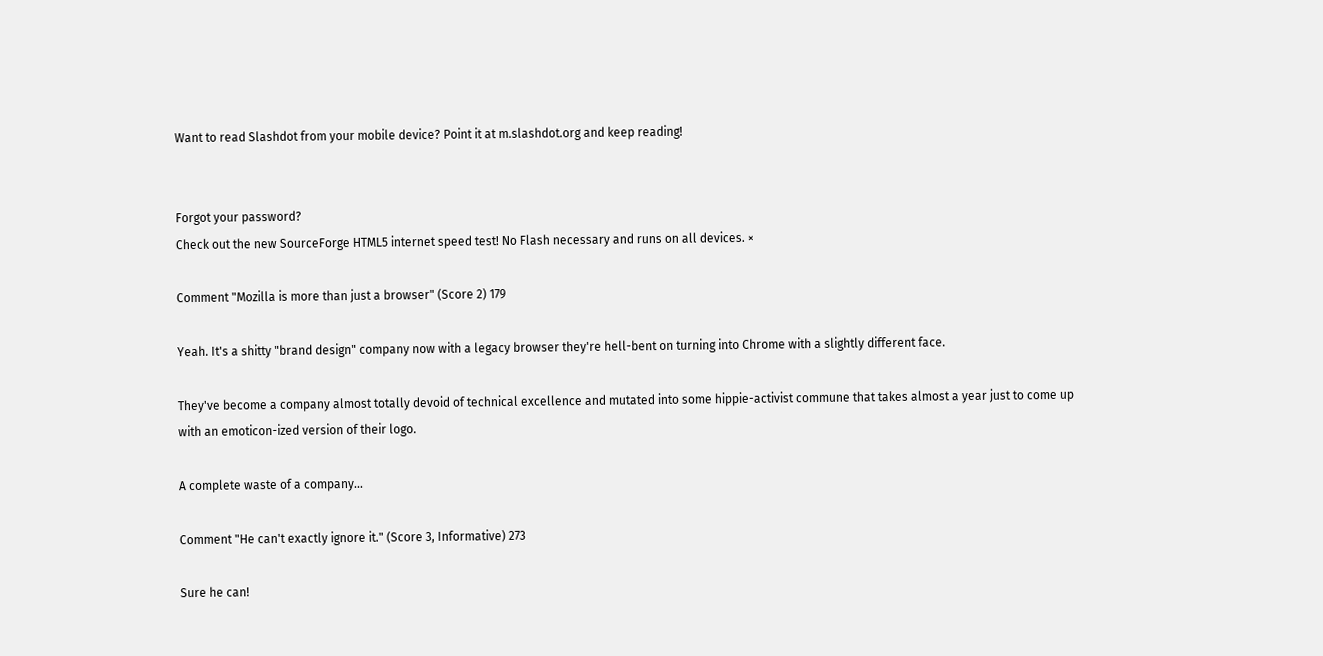Want to read Slashdot from your mobile device? Point it at m.slashdot.org and keep reading!


Forgot your password?
Check out the new SourceForge HTML5 internet speed test! No Flash necessary and runs on all devices. ×

Comment "Mozilla is more than just a browser" (Score 2) 179

Yeah. It's a shitty "brand design" company now with a legacy browser they're hell-bent on turning into Chrome with a slightly different face.

They've become a company almost totally devoid of technical excellence and mutated into some hippie-activist commune that takes almost a year just to come up with an emoticon-ized version of their logo.

A complete waste of a company...

Comment "He can't exactly ignore it." (Score 3, Informative) 273

Sure he can!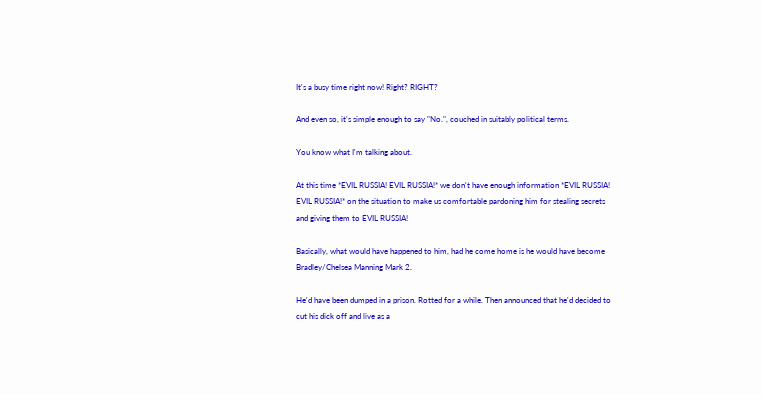It's a busy time right now! Right? RIGHT?

And even so, it's simple enough to say "No.", couched in suitably political terms.

You know what I'm talking about.

At this time *EVIL RUSSIA! EVIL RUSSIA!* we don't have enough information *EVIL RUSSIA! EVIL RUSSIA!* on the situation to make us comfortable pardoning him for stealing secrets and giving them to EVIL RUSSIA!

Basically, what would have happened to him, had he come home is he would have become Bradley/Chelsea Manning Mark 2.

He'd have been dumped in a prison. Rotted for a while. Then announced that he'd decided to cut his dick off and live as a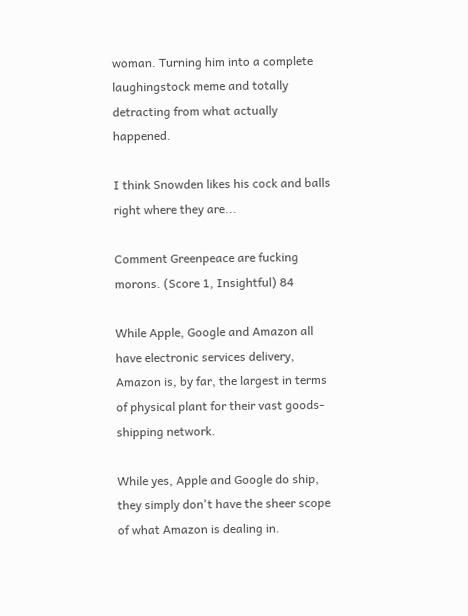woman. Turning him into a complete laughingstock meme and totally detracting from what actually happened.

I think Snowden likes his cock and balls right where they are...

Comment Greenpeace are fucking morons. (Score 1, Insightful) 84

While Apple, Google and Amazon all have electronic services delivery, Amazon is, by far, the largest in terms of physical plant for their vast goods-shipping network.

While yes, Apple and Google do ship, they simply don't have the sheer scope of what Amazon is dealing in.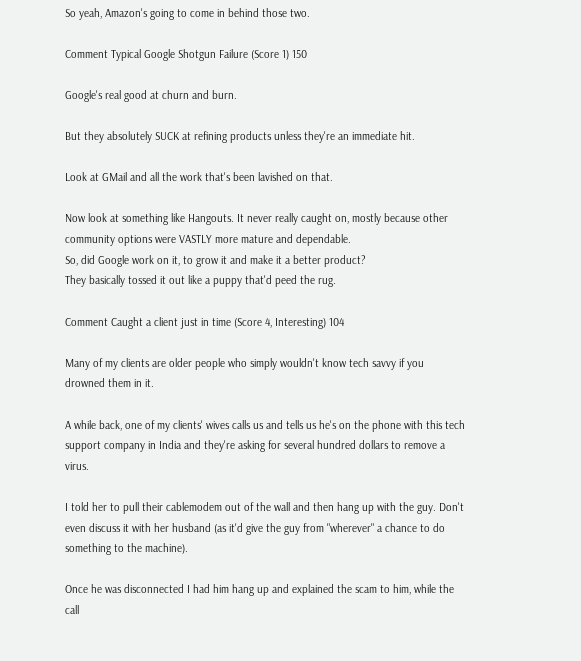So yeah, Amazon's going to come in behind those two.

Comment Typical Google Shotgun Failure (Score 1) 150

Google's real good at churn and burn.

But they absolutely SUCK at refining products unless they're an immediate hit.

Look at GMail and all the work that's been lavished on that.

Now look at something like Hangouts. It never really caught on, mostly because other community options were VASTLY more mature and dependable.
So, did Google work on it, to grow it and make it a better product?
They basically tossed it out like a puppy that'd peed the rug.

Comment Caught a client just in time (Score 4, Interesting) 104

Many of my clients are older people who simply wouldn't know tech savvy if you drowned them in it.

A while back, one of my clients' wives calls us and tells us he's on the phone with this tech support company in India and they're asking for several hundred dollars to remove a virus.

I told her to pull their cablemodem out of the wall and then hang up with the guy. Don't even discuss it with her husband (as it'd give the guy from "wherever" a chance to do something to the machine).

Once he was disconnected I had him hang up and explained the scam to him, while the call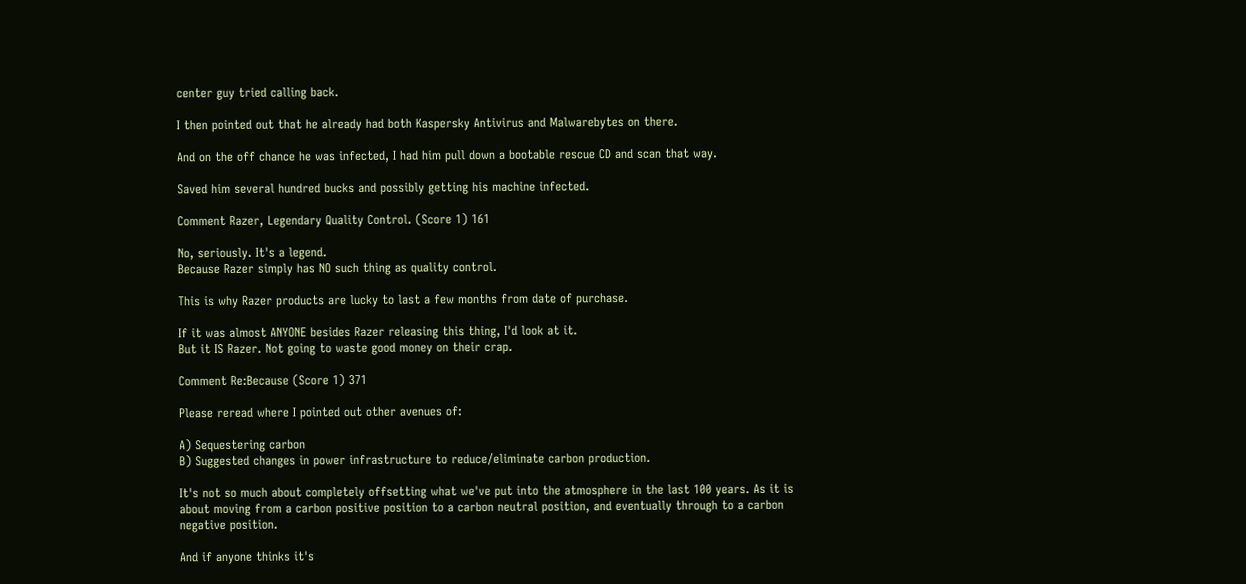center guy tried calling back.

I then pointed out that he already had both Kaspersky Antivirus and Malwarebytes on there.

And on the off chance he was infected, I had him pull down a bootable rescue CD and scan that way.

Saved him several hundred bucks and possibly getting his machine infected.

Comment Razer, Legendary Quality Control. (Score 1) 161

No, seriously. It's a legend.
Because Razer simply has NO such thing as quality control.

This is why Razer products are lucky to last a few months from date of purchase.

If it was almost ANYONE besides Razer releasing this thing, I'd look at it.
But it IS Razer. Not going to waste good money on their crap.

Comment Re:Because (Score 1) 371

Please reread where I pointed out other avenues of:

A) Sequestering carbon
B) Suggested changes in power infrastructure to reduce/eliminate carbon production.

It's not so much about completely offsetting what we've put into the atmosphere in the last 100 years. As it is about moving from a carbon positive position to a carbon neutral position, and eventually through to a carbon negative position.

And if anyone thinks it's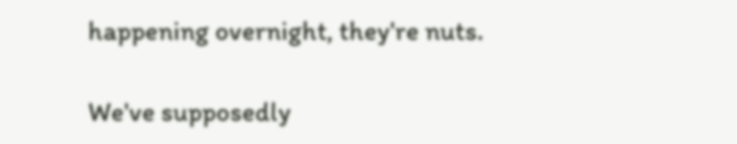happening overnight, they're nuts.

We've supposedly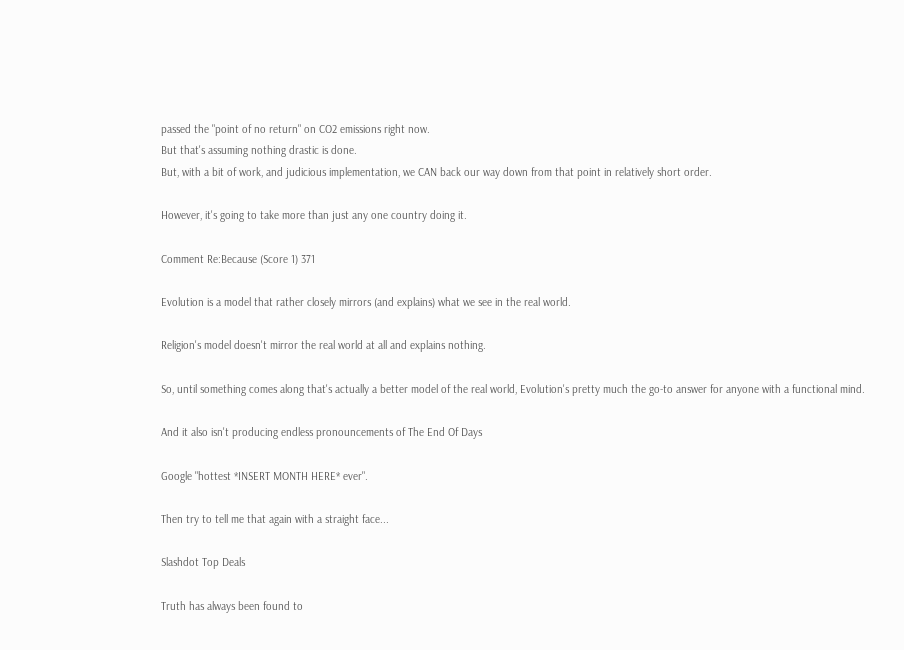passed the "point of no return" on CO2 emissions right now.
But that's assuming nothing drastic is done.
But, with a bit of work, and judicious implementation, we CAN back our way down from that point in relatively short order.

However, it's going to take more than just any one country doing it.

Comment Re:Because (Score 1) 371

Evolution is a model that rather closely mirrors (and explains) what we see in the real world.

Religion's model doesn't mirror the real world at all and explains nothing.

So, until something comes along that's actually a better model of the real world, Evolution's pretty much the go-to answer for anyone with a functional mind.

And it also isn't producing endless pronouncements of The End Of Days

Google "hottest *INSERT MONTH HERE* ever".

Then try to tell me that again with a straight face...

Slashdot Top Deals

Truth has always been found to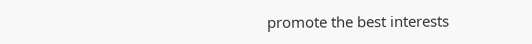promote the best interests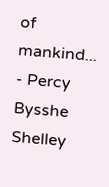of mankind... - Percy Bysshe Shelley